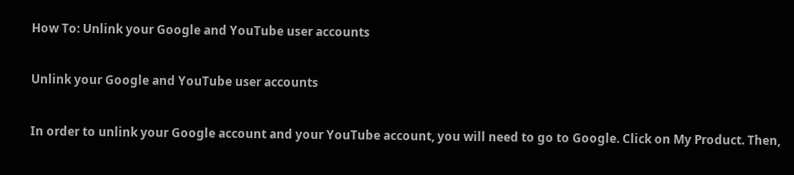How To: Unlink your Google and YouTube user accounts

Unlink your Google and YouTube user accounts

In order to unlink your Google account and your YouTube account, you will need to go to Google. Click on My Product. Then,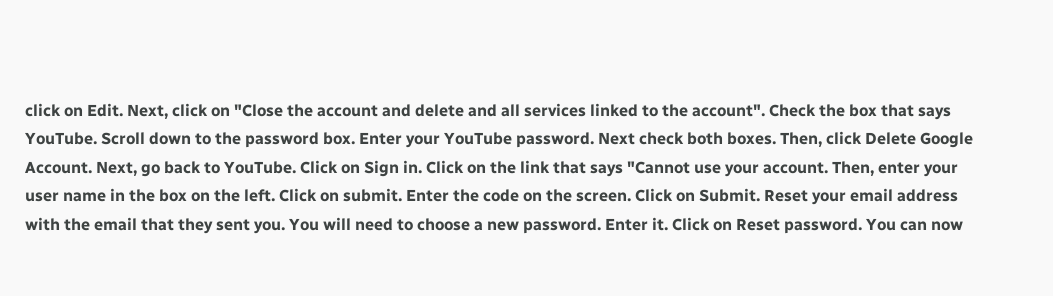click on Edit. Next, click on "Close the account and delete and all services linked to the account". Check the box that says YouTube. Scroll down to the password box. Enter your YouTube password. Next check both boxes. Then, click Delete Google Account. Next, go back to YouTube. Click on Sign in. Click on the link that says "Cannot use your account. Then, enter your user name in the box on the left. Click on submit. Enter the code on the screen. Click on Submit. Reset your email address with the email that they sent you. You will need to choose a new password. Enter it. Click on Reset password. You can now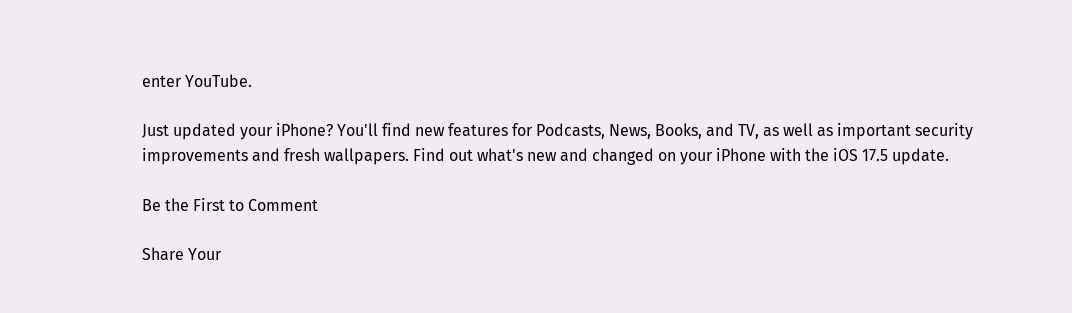enter YouTube.

Just updated your iPhone? You'll find new features for Podcasts, News, Books, and TV, as well as important security improvements and fresh wallpapers. Find out what's new and changed on your iPhone with the iOS 17.5 update.

Be the First to Comment

Share Your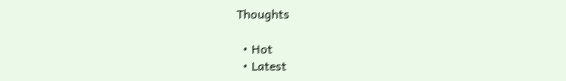Thoughts

  • Hot
  • Latest